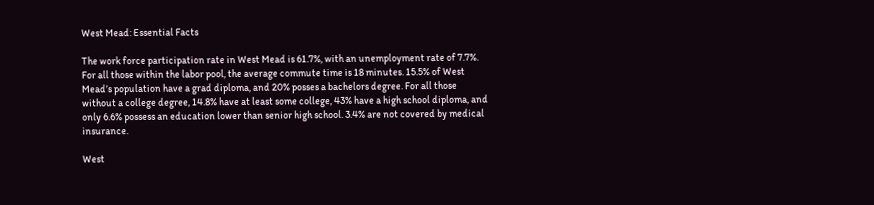West Mead: Essential Facts

The work force participation rate in West Mead is 61.7%, with an unemployment rate of 7.7%. For all those within the labor pool, the average commute time is 18 minutes. 15.5% of West Mead’s population have a grad diploma, and 20% posses a bachelors degree. For all those without a college degree, 14.8% have at least some college, 43% have a high school diploma, and only 6.6% possess an education lower than senior high school. 3.4% are not covered by medical insurance.

West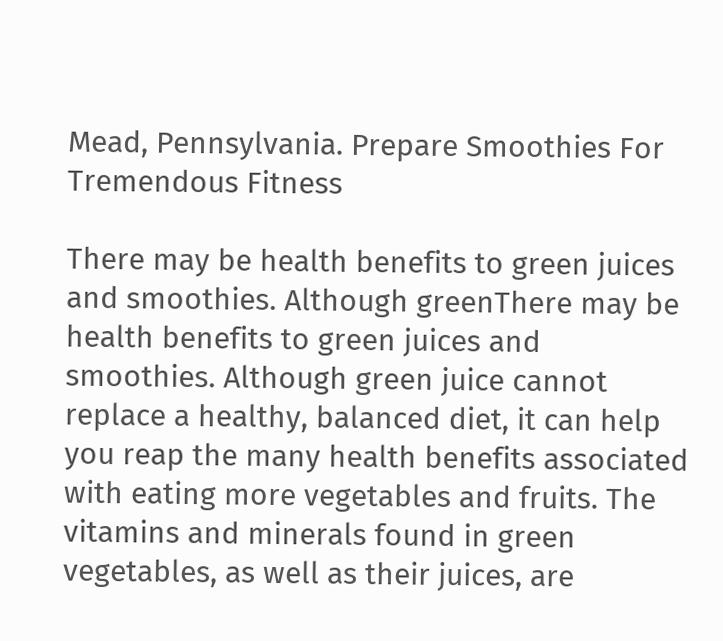Mead, Pennsylvania. Prepare Smoothies For Tremendous Fitness

There may be health benefits to green juices and smoothies. Although greenThere may be health benefits to green juices and smoothies. Although green juice cannot replace a healthy, balanced diet, it can help you reap the many health benefits associated with eating more vegetables and fruits. The vitamins and minerals found in green vegetables, as well as their juices, are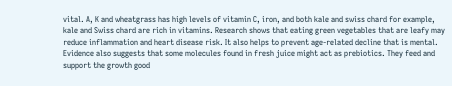vital. A, K and wheatgrass has high levels of vitamin C, iron, and both kale and swiss chard for example, kale and Swiss chard are rich in vitamins. Research shows that eating green vegetables that are leafy may reduce inflammation and heart disease risk. It also helps to prevent age-related decline that is mental. Evidence also suggests that some molecules found in fresh juice might act as prebiotics. They feed and support the growth good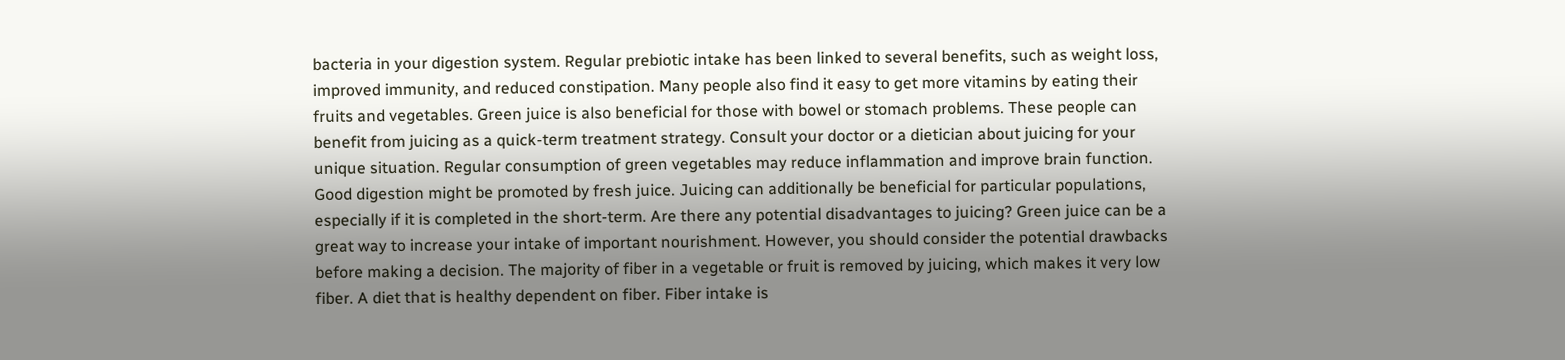bacteria in your digestion system. Regular prebiotic intake has been linked to several benefits, such as weight loss, improved immunity, and reduced constipation. Many people also find it easy to get more vitamins by eating their fruits and vegetables. Green juice is also beneficial for those with bowel or stomach problems. These people can benefit from juicing as a quick-term treatment strategy. Consult your doctor or a dietician about juicing for your unique situation. Regular consumption of green vegetables may reduce inflammation and improve brain function. Good digestion might be promoted by fresh juice. Juicing can additionally be beneficial for particular populations, especially if it is completed in the short-term. Are there any potential disadvantages to juicing? Green juice can be a great way to increase your intake of important nourishment. However, you should consider the potential drawbacks before making a decision. The majority of fiber in a vegetable or fruit is removed by juicing, which makes it very low fiber. A diet that is healthy dependent on fiber. Fiber intake is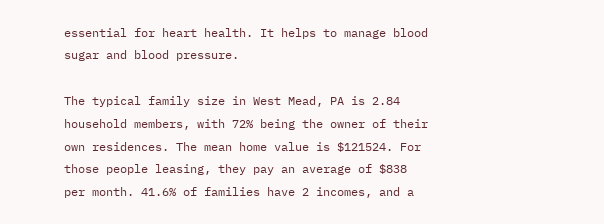essential for heart health. It helps to manage blood sugar and blood pressure.

The typical family size in West Mead, PA is 2.84 household members, with 72% being the owner of their own residences. The mean home value is $121524. For those people leasing, they pay an average of $838 per month. 41.6% of families have 2 incomes, and a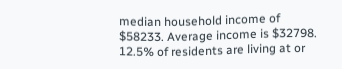median household income of $58233. Average income is $32798. 12.5% of residents are living at or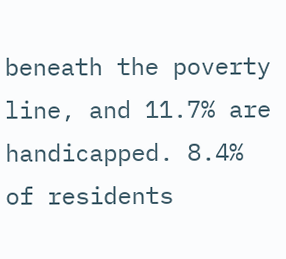beneath the poverty line, and 11.7% are handicapped. 8.4% of residents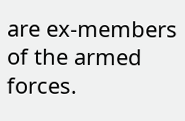are ex-members of the armed forces.